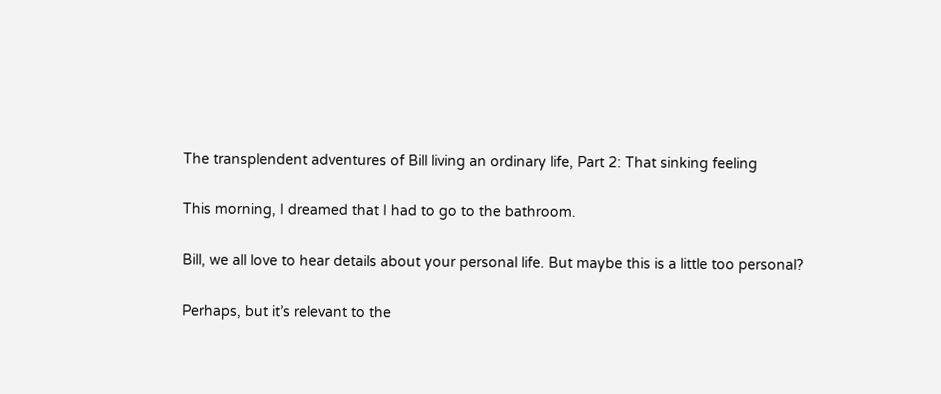The transplendent adventures of Bill living an ordinary life, Part 2: That sinking feeling

This morning, I dreamed that I had to go to the bathroom.

Bill, we all love to hear details about your personal life. But maybe this is a little too personal?

Perhaps, but it’s relevant to the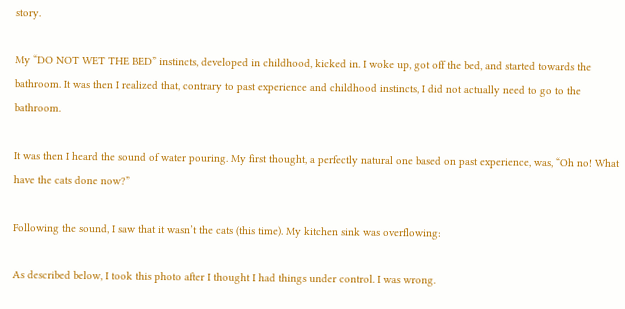story.

My “DO NOT WET THE BED” instincts, developed in childhood, kicked in. I woke up, got off the bed, and started towards the bathroom. It was then I realized that, contrary to past experience and childhood instincts, I did not actually need to go to the bathroom.

It was then I heard the sound of water pouring. My first thought, a perfectly natural one based on past experience, was, “Oh no! What have the cats done now?”

Following the sound, I saw that it wasn’t the cats (this time). My kitchen sink was overflowing:

As described below, I took this photo after I thought I had things under control. I was wrong.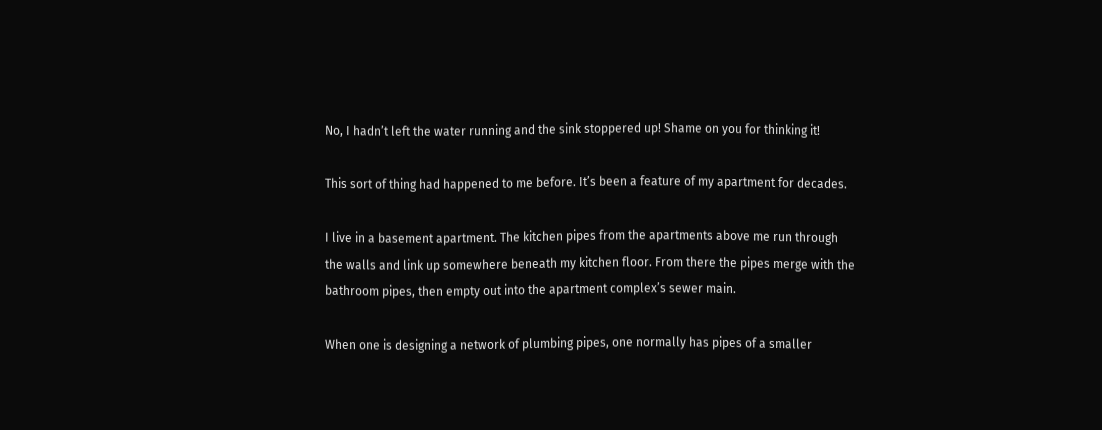No, I hadn’t left the water running and the sink stoppered up! Shame on you for thinking it!

This sort of thing had happened to me before. It’s been a feature of my apartment for decades.

I live in a basement apartment. The kitchen pipes from the apartments above me run through the walls and link up somewhere beneath my kitchen floor. From there the pipes merge with the bathroom pipes, then empty out into the apartment complex’s sewer main.

When one is designing a network of plumbing pipes, one normally has pipes of a smaller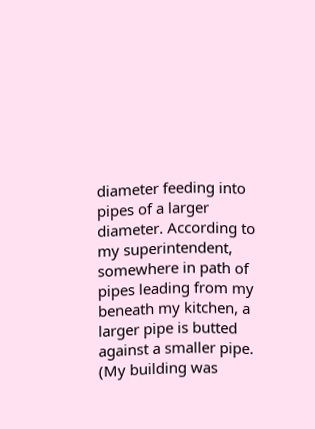diameter feeding into pipes of a larger diameter. According to my superintendent, somewhere in path of pipes leading from my beneath my kitchen, a larger pipe is butted against a smaller pipe. (My building was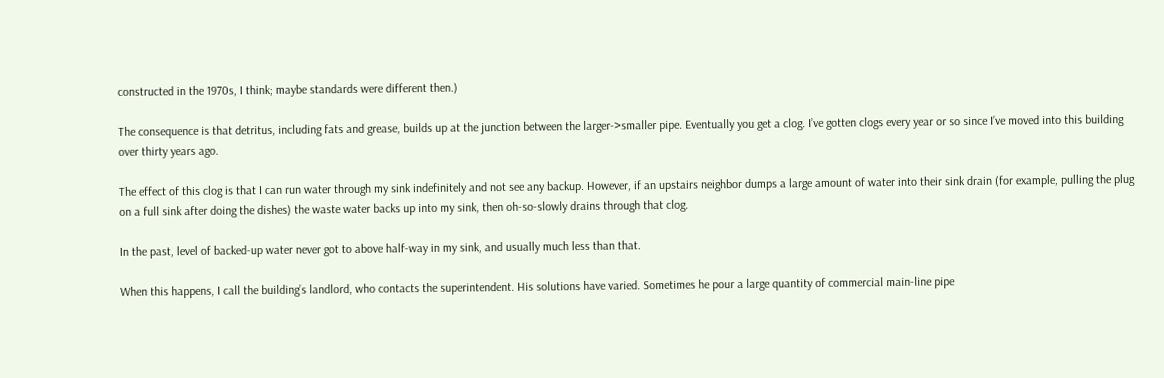constructed in the 1970s, I think; maybe standards were different then.)

The consequence is that detritus, including fats and grease, builds up at the junction between the larger->smaller pipe. Eventually you get a clog. I’ve gotten clogs every year or so since I’ve moved into this building over thirty years ago.

The effect of this clog is that I can run water through my sink indefinitely and not see any backup. However, if an upstairs neighbor dumps a large amount of water into their sink drain (for example, pulling the plug on a full sink after doing the dishes) the waste water backs up into my sink, then oh-so-slowly drains through that clog.

In the past, level of backed-up water never got to above half-way in my sink, and usually much less than that.

When this happens, I call the building’s landlord, who contacts the superintendent. His solutions have varied. Sometimes he pour a large quantity of commercial main-line pipe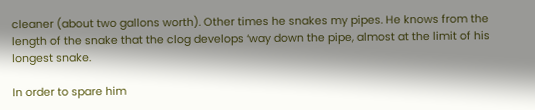cleaner (about two gallons worth). Other times he snakes my pipes. He knows from the length of the snake that the clog develops ‘way down the pipe, almost at the limit of his longest snake.

In order to spare him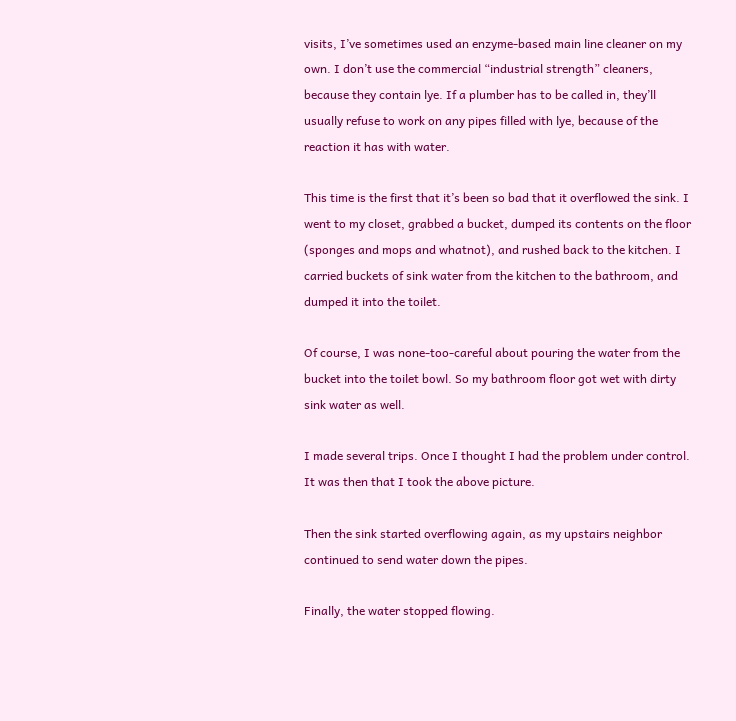visits, I’ve sometimes used an enzyme-based main line cleaner on my own. I don’t use the commercial “industrial strength” cleaners, because they contain lye. If a plumber has to be called in, they’ll usually refuse to work on any pipes filled with lye, because of the reaction it has with water.

This time is the first that it’s been so bad that it overflowed the sink. I went to my closet, grabbed a bucket, dumped its contents on the floor (sponges and mops and whatnot), and rushed back to the kitchen. I carried buckets of sink water from the kitchen to the bathroom, and dumped it into the toilet.

Of course, I was none-too-careful about pouring the water from the bucket into the toilet bowl. So my bathroom floor got wet with dirty sink water as well.

I made several trips. Once I thought I had the problem under control. It was then that I took the above picture.

Then the sink started overflowing again, as my upstairs neighbor continued to send water down the pipes.

Finally, the water stopped flowing.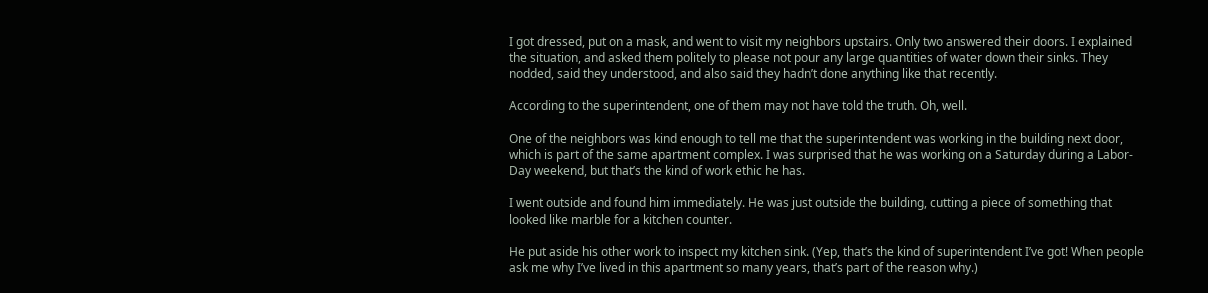I got dressed, put on a mask, and went to visit my neighbors upstairs. Only two answered their doors. I explained the situation, and asked them politely to please not pour any large quantities of water down their sinks. They nodded, said they understood, and also said they hadn’t done anything like that recently.

According to the superintendent, one of them may not have told the truth. Oh, well.

One of the neighbors was kind enough to tell me that the superintendent was working in the building next door, which is part of the same apartment complex. I was surprised that he was working on a Saturday during a Labor-Day weekend, but that’s the kind of work ethic he has.

I went outside and found him immediately. He was just outside the building, cutting a piece of something that looked like marble for a kitchen counter.

He put aside his other work to inspect my kitchen sink. (Yep, that’s the kind of superintendent I’ve got! When people ask me why I’ve lived in this apartment so many years, that’s part of the reason why.)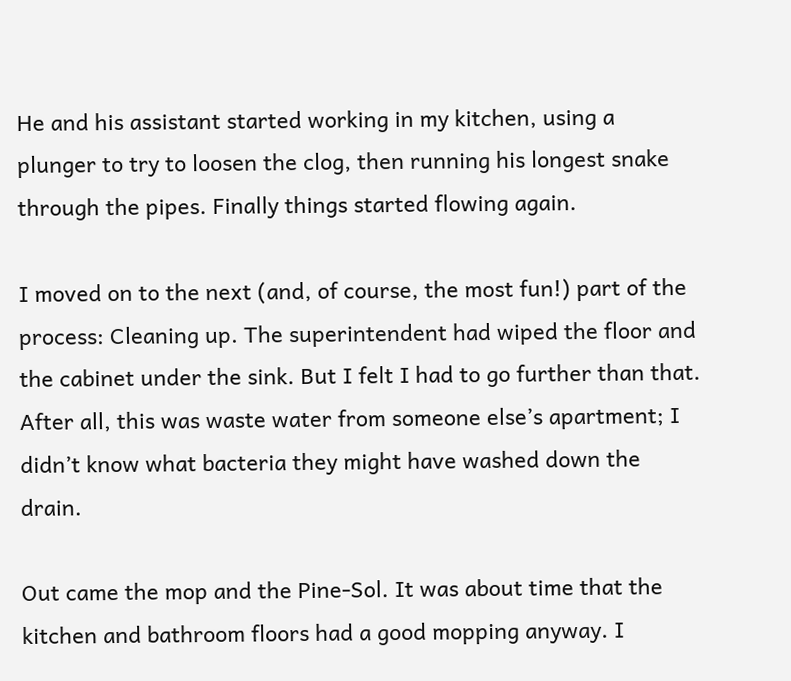He and his assistant started working in my kitchen, using a plunger to try to loosen the clog, then running his longest snake through the pipes. Finally things started flowing again.

I moved on to the next (and, of course, the most fun!) part of the process: Cleaning up. The superintendent had wiped the floor and the cabinet under the sink. But I felt I had to go further than that. After all, this was waste water from someone else’s apartment; I didn’t know what bacteria they might have washed down the drain.

Out came the mop and the Pine-Sol. It was about time that the kitchen and bathroom floors had a good mopping anyway. I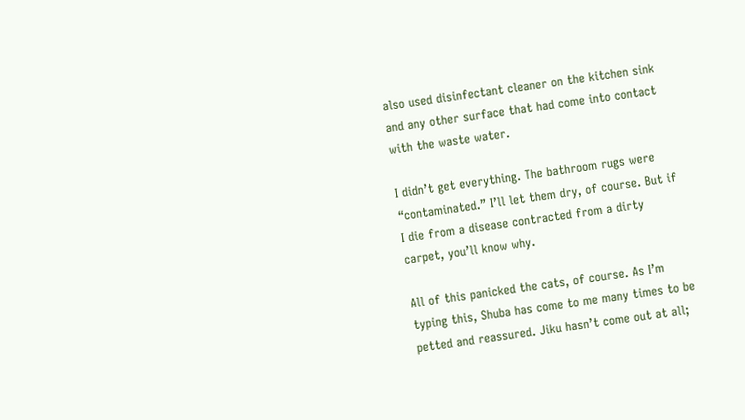also used disinfectant cleaner on the kitchen sink and any other surface that had come into contact with the waste water.

I didn’t get everything. The bathroom rugs were “contaminated.” I’ll let them dry, of course. But if I die from a disease contracted from a dirty carpet, you’ll know why.

All of this panicked the cats, of course. As I’m typing this, Shuba has come to me many times to be petted and reassured. Jiku hasn’t come out at all;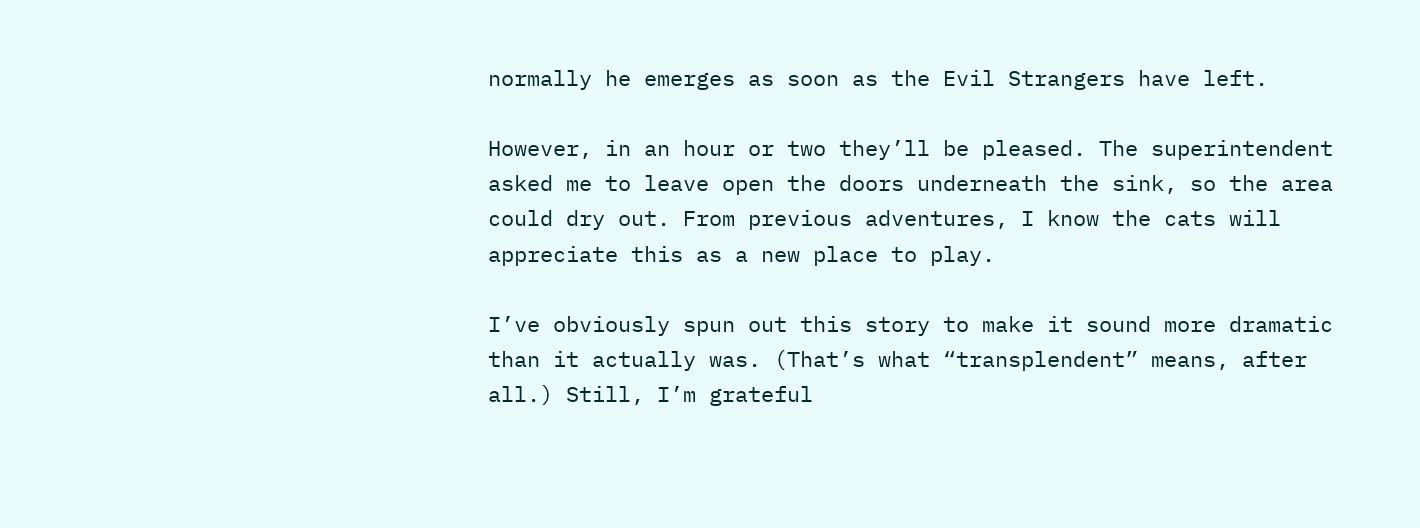normally he emerges as soon as the Evil Strangers have left.

However, in an hour or two they’ll be pleased. The superintendent asked me to leave open the doors underneath the sink, so the area could dry out. From previous adventures, I know the cats will appreciate this as a new place to play.

I’ve obviously spun out this story to make it sound more dramatic than it actually was. (That’s what “transplendent” means, after all.) Still, I’m grateful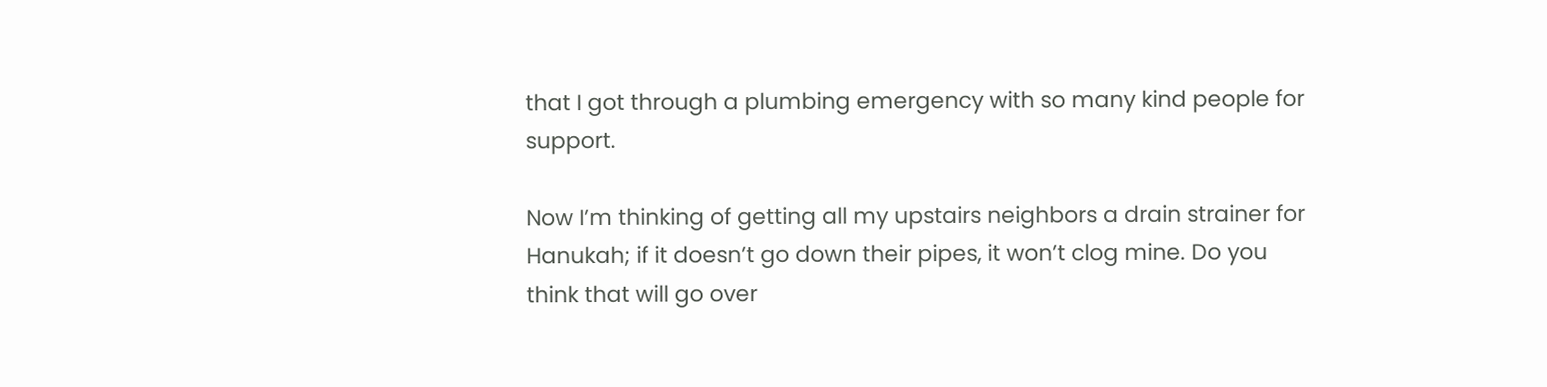that I got through a plumbing emergency with so many kind people for support.

Now I’m thinking of getting all my upstairs neighbors a drain strainer for Hanukah; if it doesn’t go down their pipes, it won’t clog mine. Do you think that will go over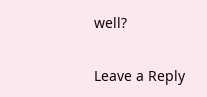well?

Leave a Reply